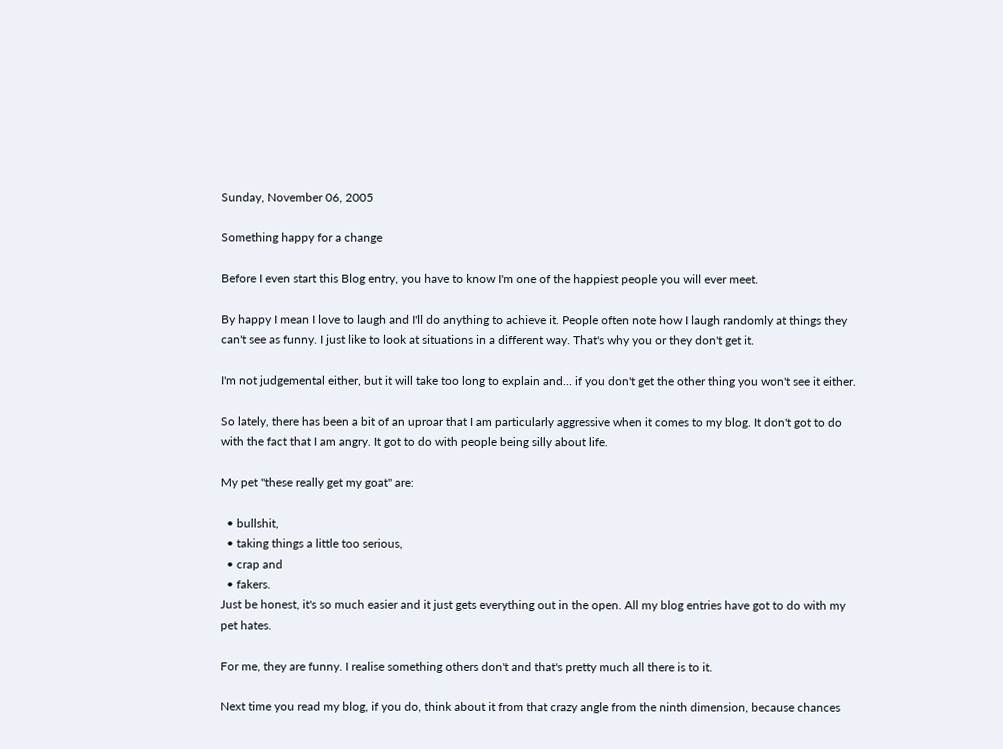Sunday, November 06, 2005

Something happy for a change

Before I even start this Blog entry, you have to know I'm one of the happiest people you will ever meet.

By happy I mean I love to laugh and I'll do anything to achieve it. People often note how I laugh randomly at things they can't see as funny. I just like to look at situations in a different way. That's why you or they don't get it.

I'm not judgemental either, but it will take too long to explain and... if you don't get the other thing you won't see it either.

So lately, there has been a bit of an uproar that I am particularly aggressive when it comes to my blog. It don't got to do with the fact that I am angry. It got to do with people being silly about life.

My pet "these really get my goat" are:

  • bullshit,
  • taking things a little too serious,
  • crap and
  • fakers.
Just be honest, it's so much easier and it just gets everything out in the open. All my blog entries have got to do with my pet hates.

For me, they are funny. I realise something others don't and that's pretty much all there is to it.

Next time you read my blog, if you do, think about it from that crazy angle from the ninth dimension, because chances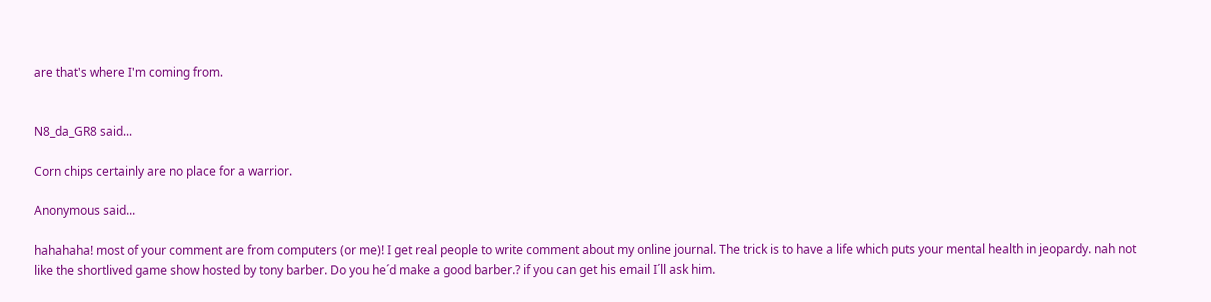are that's where I'm coming from.


N8_da_GR8 said...

Corn chips certainly are no place for a warrior.

Anonymous said...

hahahaha! most of your comment are from computers (or me)! I get real people to write comment about my online journal. The trick is to have a life which puts your mental health in jeopardy. nah not like the shortlived game show hosted by tony barber. Do you he´d make a good barber.? if you can get his email I´ll ask him.